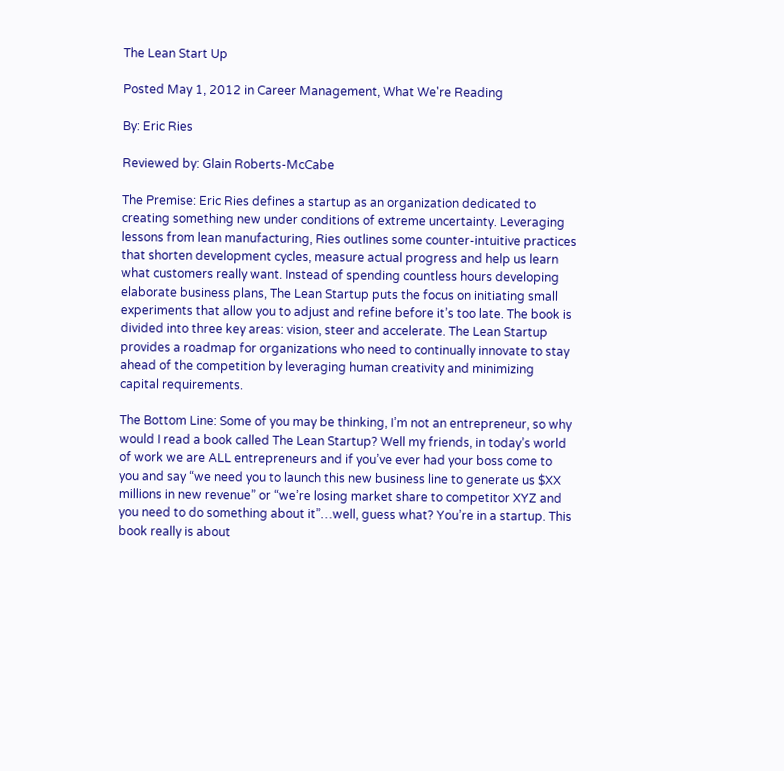The Lean Start Up

Posted May 1, 2012 in Career Management, What We're Reading

By: Eric Ries

Reviewed by: Glain Roberts-McCabe

The Premise: Eric Ries defines a startup as an organization dedicated to creating something new under conditions of extreme uncertainty. Leveraging lessons from lean manufacturing, Ries outlines some counter-intuitive practices that shorten development cycles, measure actual progress and help us learn what customers really want. Instead of spending countless hours developing elaborate business plans, The Lean Startup puts the focus on initiating small experiments that allow you to adjust and refine before it’s too late. The book is divided into three key areas: vision, steer and accelerate. The Lean Startup provides a roadmap for organizations who need to continually innovate to stay ahead of the competition by leveraging human creativity and minimizing capital requirements.

The Bottom Line: Some of you may be thinking, I’m not an entrepreneur, so why would I read a book called The Lean Startup? Well my friends, in today’s world of work we are ALL entrepreneurs and if you’ve ever had your boss come to you and say “we need you to launch this new business line to generate us $XX millions in new revenue” or “we’re losing market share to competitor XYZ and you need to do something about it”…well, guess what? You’re in a startup. This book really is about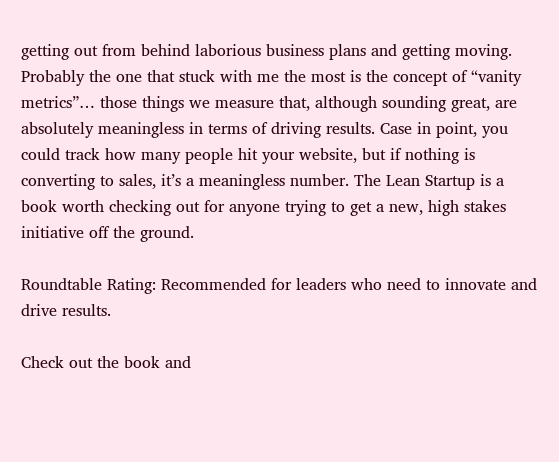getting out from behind laborious business plans and getting moving. Probably the one that stuck with me the most is the concept of “vanity metrics”… those things we measure that, although sounding great, are absolutely meaningless in terms of driving results. Case in point, you could track how many people hit your website, but if nothing is converting to sales, it’s a meaningless number. The Lean Startup is a book worth checking out for anyone trying to get a new, high stakes initiative off the ground.

Roundtable Rating: Recommended for leaders who need to innovate and drive results.

Check out the book and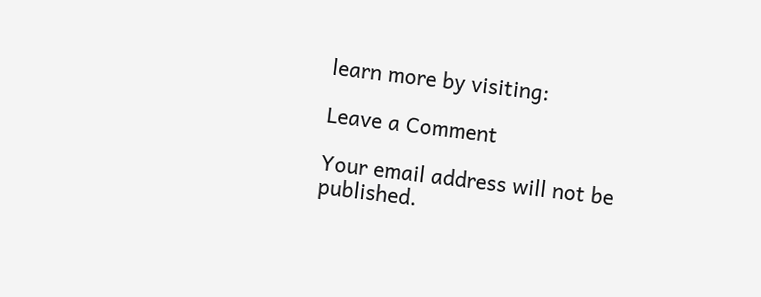learn more by visiting:

Leave a Comment

Your email address will not be published.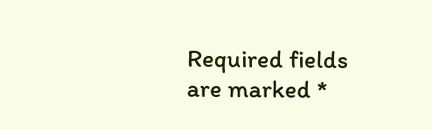Required fields are marked *